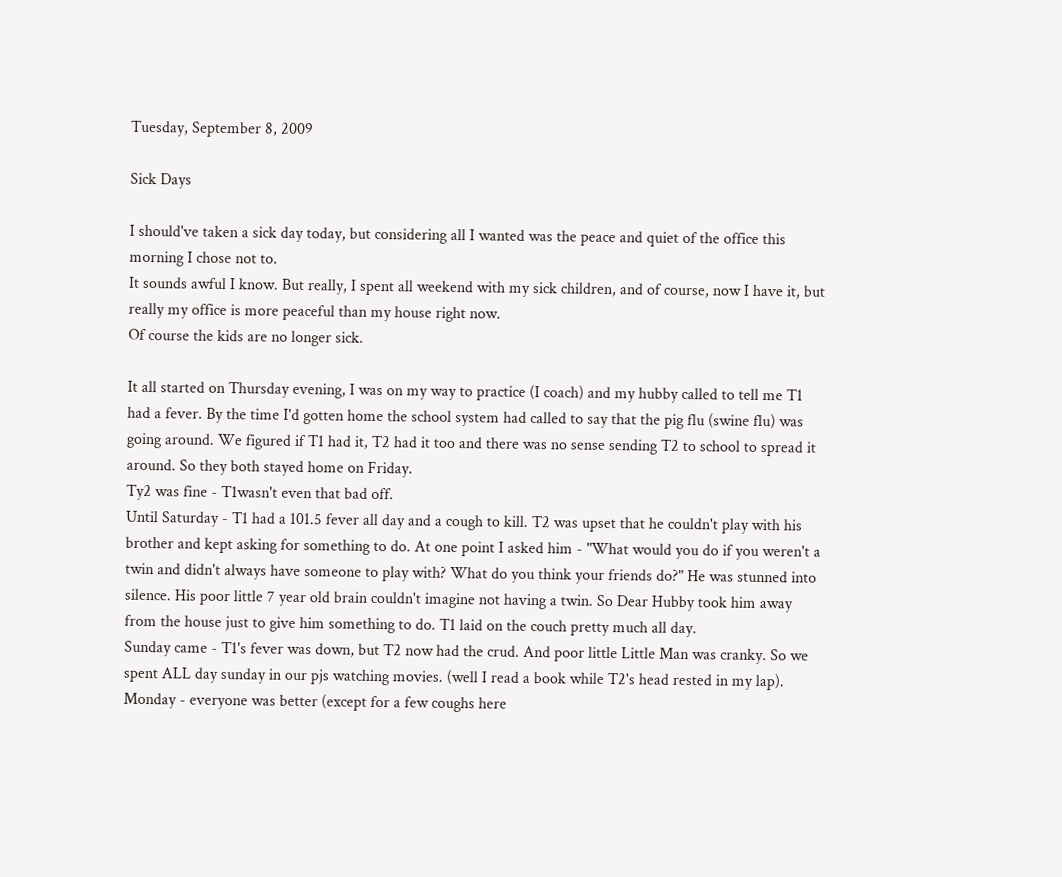Tuesday, September 8, 2009

Sick Days

I should've taken a sick day today, but considering all I wanted was the peace and quiet of the office this morning I chose not to.
It sounds awful I know. But really, I spent all weekend with my sick children, and of course, now I have it, but really my office is more peaceful than my house right now.
Of course the kids are no longer sick.

It all started on Thursday evening, I was on my way to practice (I coach) and my hubby called to tell me T1 had a fever. By the time I'd gotten home the school system had called to say that the pig flu (swine flu) was going around. We figured if T1 had it, T2 had it too and there was no sense sending T2 to school to spread it around. So they both stayed home on Friday.
Ty2 was fine - T1wasn't even that bad off.
Until Saturday - T1 had a 101.5 fever all day and a cough to kill. T2 was upset that he couldn't play with his brother and kept asking for something to do. At one point I asked him - "What would you do if you weren't a twin and didn't always have someone to play with? What do you think your friends do?" He was stunned into silence. His poor little 7 year old brain couldn't imagine not having a twin. So Dear Hubby took him away from the house just to give him something to do. T1 laid on the couch pretty much all day.
Sunday came - T1's fever was down, but T2 now had the crud. And poor little Little Man was cranky. So we spent ALL day sunday in our pjs watching movies. (well I read a book while T2's head rested in my lap).
Monday - everyone was better (except for a few coughs here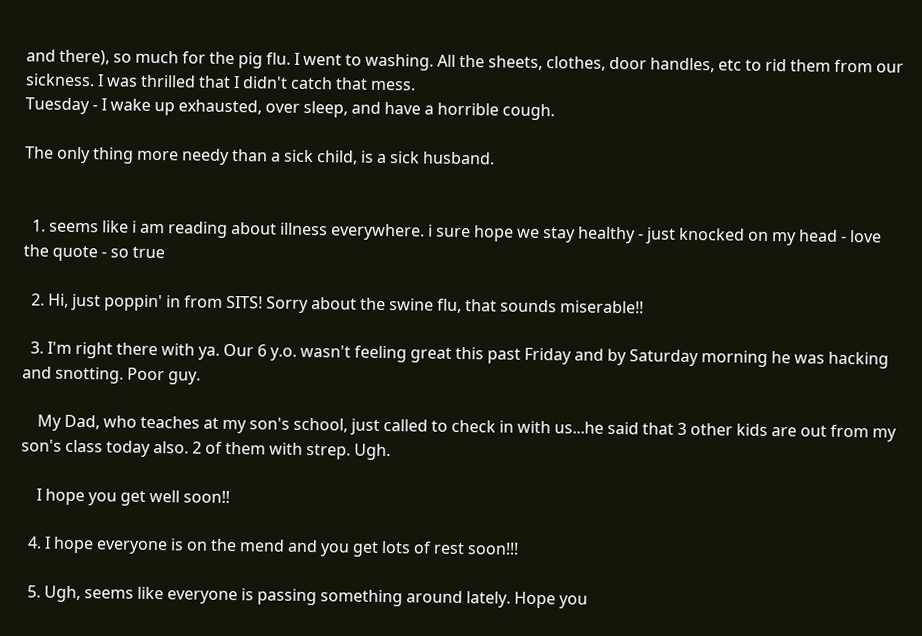and there), so much for the pig flu. I went to washing. All the sheets, clothes, door handles, etc to rid them from our sickness. I was thrilled that I didn't catch that mess.
Tuesday - I wake up exhausted, over sleep, and have a horrible cough.

The only thing more needy than a sick child, is a sick husband.


  1. seems like i am reading about illness everywhere. i sure hope we stay healthy - just knocked on my head - love the quote - so true

  2. Hi, just poppin' in from SITS! Sorry about the swine flu, that sounds miserable!!

  3. I'm right there with ya. Our 6 y.o. wasn't feeling great this past Friday and by Saturday morning he was hacking and snotting. Poor guy.

    My Dad, who teaches at my son's school, just called to check in with us...he said that 3 other kids are out from my son's class today also. 2 of them with strep. Ugh.

    I hope you get well soon!!

  4. I hope everyone is on the mend and you get lots of rest soon!!!

  5. Ugh, seems like everyone is passing something around lately. Hope you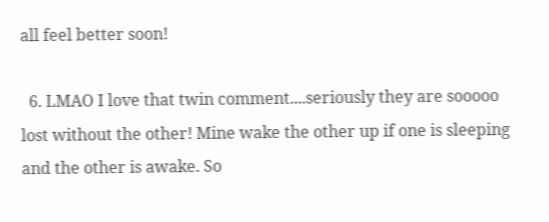all feel better soon!

  6. LMAO I love that twin comment....seriously they are sooooo lost without the other! Mine wake the other up if one is sleeping and the other is awake. So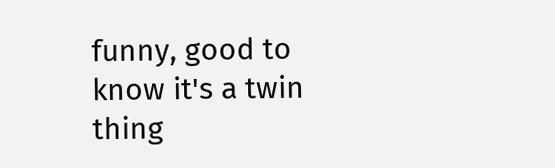funny, good to know it's a twin thing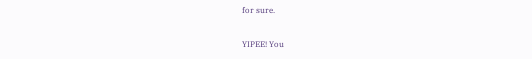for sure.


YIPEE! You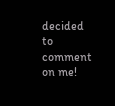decided to comment on me!